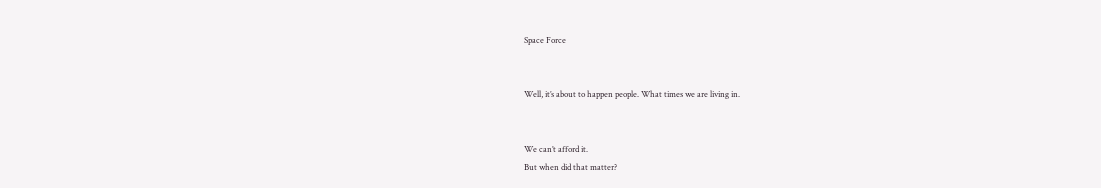Space Force


Well, it’s about to happen people. What times we are living in.


We can’t afford it.
But when did that matter?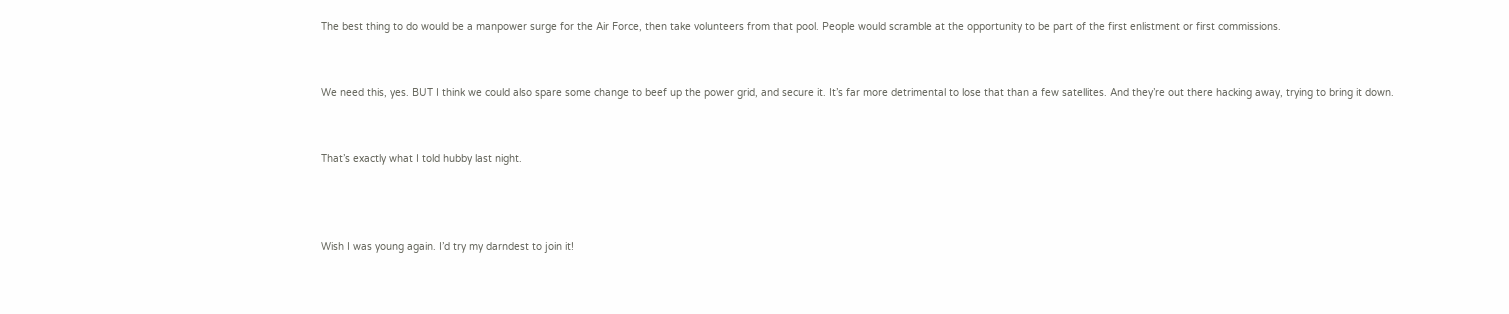The best thing to do would be a manpower surge for the Air Force, then take volunteers from that pool. People would scramble at the opportunity to be part of the first enlistment or first commissions.


We need this, yes. BUT I think we could also spare some change to beef up the power grid, and secure it. It’s far more detrimental to lose that than a few satellites. And they’re out there hacking away, trying to bring it down.


That’s exactly what I told hubby last night.



Wish I was young again. I’d try my darndest to join it!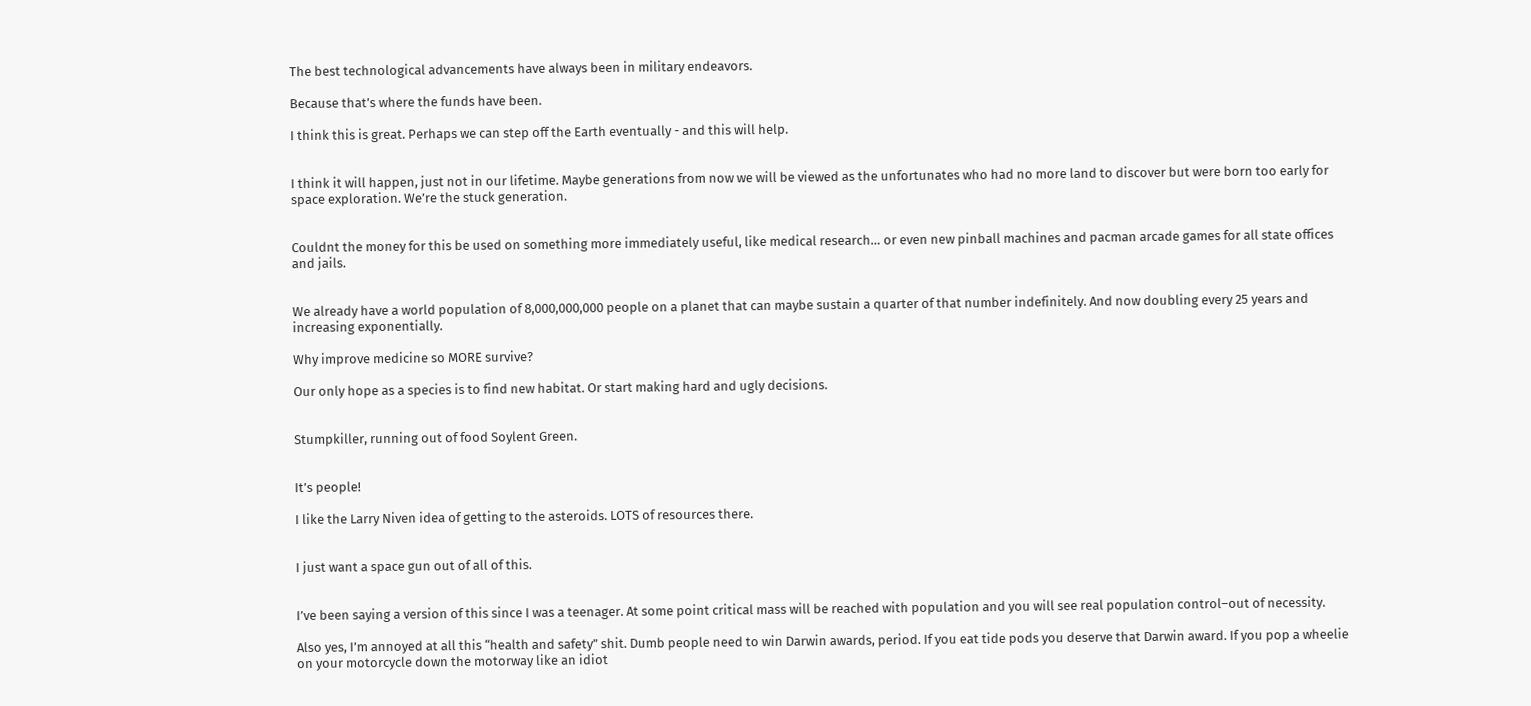The best technological advancements have always been in military endeavors.

Because that’s where the funds have been.

I think this is great. Perhaps we can step off the Earth eventually - and this will help.


I think it will happen, just not in our lifetime. Maybe generations from now we will be viewed as the unfortunates who had no more land to discover but were born too early for space exploration. We’re the stuck generation.


Couldnt the money for this be used on something more immediately useful, like medical research… or even new pinball machines and pacman arcade games for all state offices and jails.


We already have a world population of 8,000,000,000 people on a planet that can maybe sustain a quarter of that number indefinitely. And now doubling every 25 years and increasing exponentially.

Why improve medicine so MORE survive?

Our only hope as a species is to find new habitat. Or start making hard and ugly decisions.


Stumpkiller, running out of food Soylent Green.


It’s people!

I like the Larry Niven idea of getting to the asteroids. LOTS of resources there.


I just want a space gun out of all of this.


I’ve been saying a version of this since I was a teenager. At some point critical mass will be reached with population and you will see real population control–out of necessity.

Also yes, I’m annoyed at all this “health and safety” shit. Dumb people need to win Darwin awards, period. If you eat tide pods you deserve that Darwin award. If you pop a wheelie on your motorcycle down the motorway like an idiot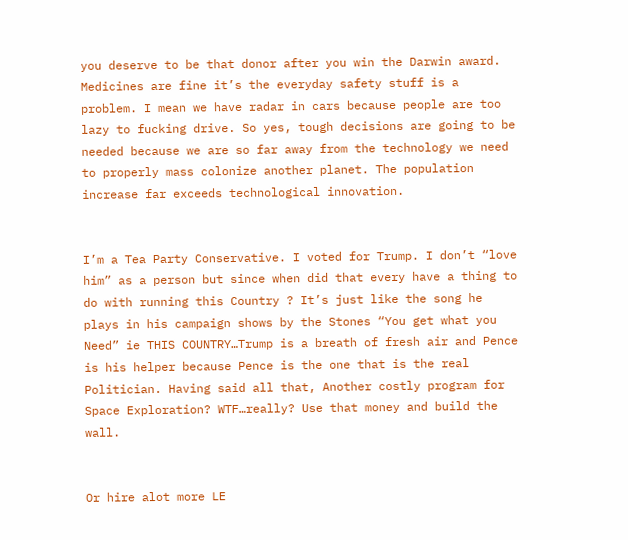you deserve to be that donor after you win the Darwin award. Medicines are fine it’s the everyday safety stuff is a problem. I mean we have radar in cars because people are too lazy to fucking drive. So yes, tough decisions are going to be needed because we are so far away from the technology we need to properly mass colonize another planet. The population increase far exceeds technological innovation.


I’m a Tea Party Conservative. I voted for Trump. I don’t “love him” as a person but since when did that every have a thing to do with running this Country ? It’s just like the song he plays in his campaign shows by the Stones “You get what you Need” ie THIS COUNTRY…Trump is a breath of fresh air and Pence is his helper because Pence is the one that is the real Politician. Having said all that, Another costly program for Space Exploration? WTF…really? Use that money and build the wall.


Or hire alot more LE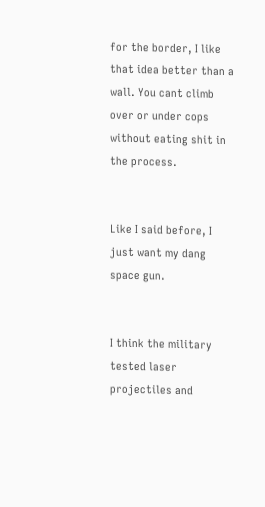for the border, I like that idea better than a wall. You cant climb over or under cops without eating shit in the process.


Like I said before, I just want my dang space gun.


I think the military tested laser projectiles and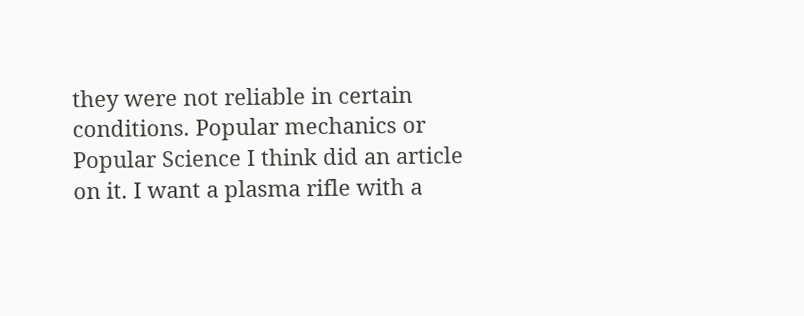they were not reliable in certain conditions. Popular mechanics or Popular Science I think did an article on it. I want a plasma rifle with a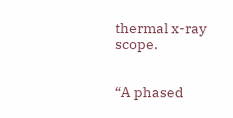thermal x-ray scope.


“A phased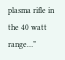plasma rifle in the 40 watt range…”